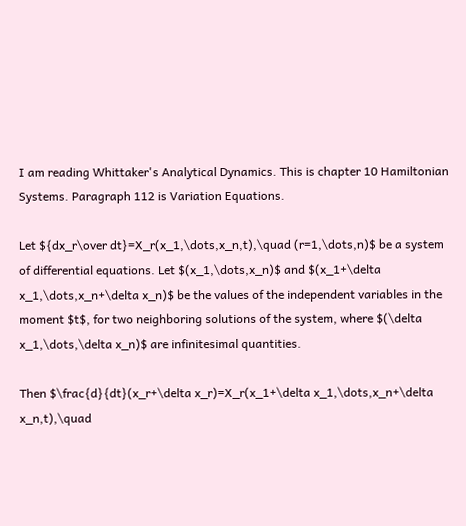I am reading Whittaker's Analytical Dynamics. This is chapter 10 Hamiltonian Systems. Paragraph 112 is Variation Equations.

Let ${dx_r\over dt}=X_r(x_1,\dots,x_n,t),\quad (r=1,\dots,n)$ be a system of differential equations. Let $(x_1,\dots,x_n)$ and $(x_1+\delta x_1,\dots,x_n+\delta x_n)$ be the values of the independent variables in the moment $t$, for two neighboring solutions of the system, where $(\delta x_1,\dots,\delta x_n)$ are infinitesimal quantities.

Then $\frac{d}{dt}(x_r+\delta x_r)=X_r(x_1+\delta x_1,\dots,x_n+\delta x_n,t),\quad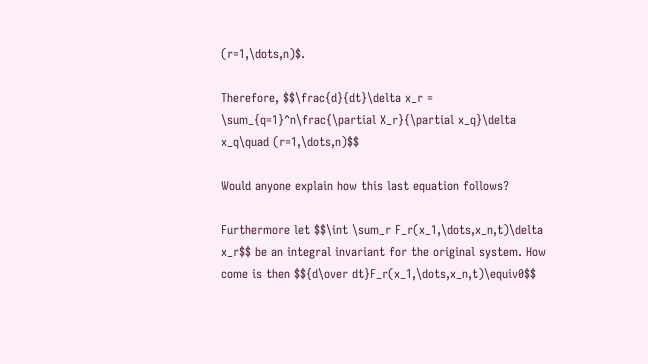(r=1,\dots,n)$.

Therefore, $$\frac{d}{dt}\delta x_r = \sum_{q=1}^n\frac{\partial X_r}{\partial x_q}\delta x_q\quad (r=1,\dots,n)$$

Would anyone explain how this last equation follows?

Furthermore let $$\int \sum_r F_r(x_1,\dots,x_n,t)\delta x_r$$ be an integral invariant for the original system. How come is then $${d\over dt}F_r(x_1,\dots,x_n,t)\equiv0$$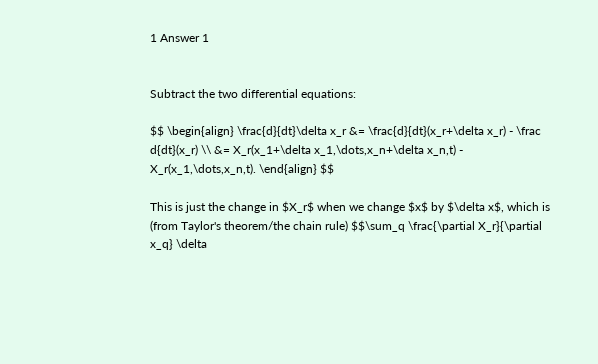1 Answer 1


Subtract the two differential equations:

$$ \begin{align} \frac{d}{dt}\delta x_r &= \frac{d}{dt}(x_r+\delta x_r) - \frac d{dt}(x_r) \\ &= X_r(x_1+\delta x_1,\dots,x_n+\delta x_n,t) - X_r(x_1,\dots,x_n,t). \end{align} $$

This is just the change in $X_r$ when we change $x$ by $\delta x$, which is (from Taylor's theorem/the chain rule) $$\sum_q \frac{\partial X_r}{\partial x_q} \delta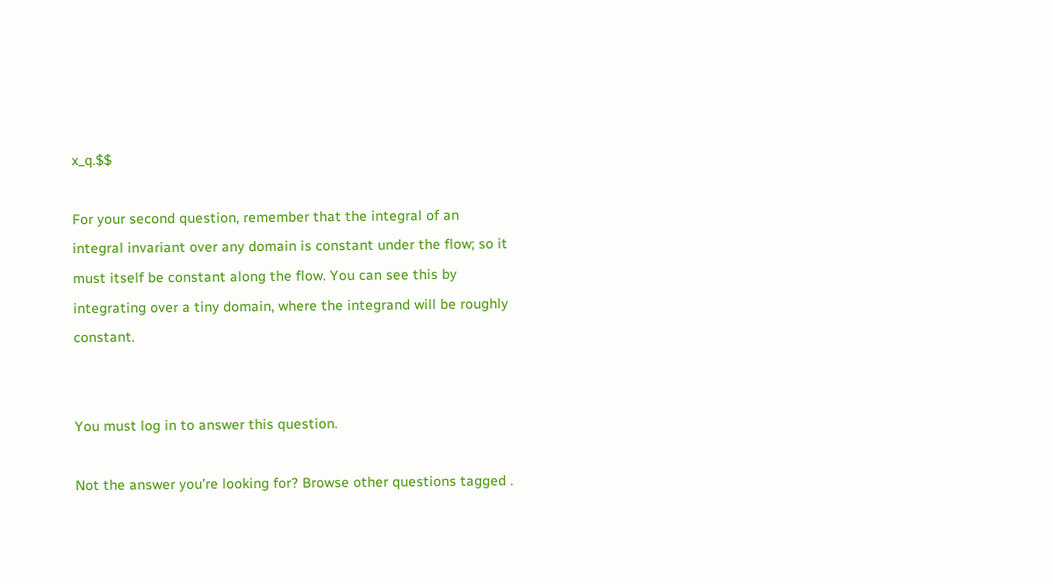x_q.$$

For your second question, remember that the integral of an integral invariant over any domain is constant under the flow; so it must itself be constant along the flow. You can see this by integrating over a tiny domain, where the integrand will be roughly constant.


You must log in to answer this question.

Not the answer you're looking for? Browse other questions tagged .